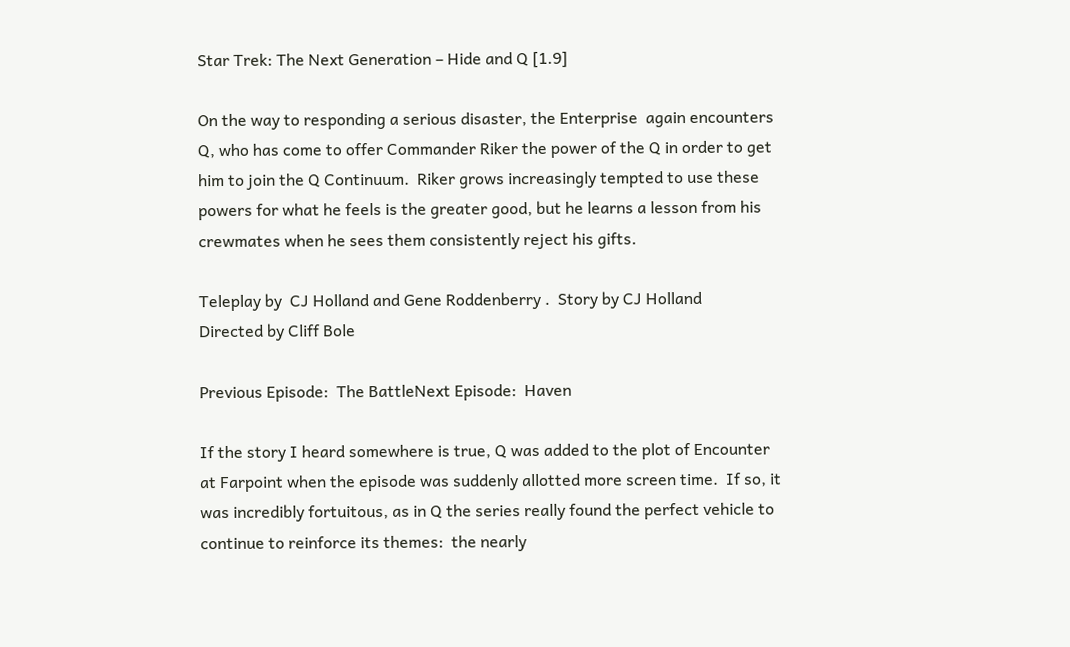Star Trek: The Next Generation – Hide and Q [1.9]

On the way to responding a serious disaster, the Enterprise  again encounters Q, who has come to offer Commander Riker the power of the Q in order to get him to join the Q Continuum.  Riker grows increasingly tempted to use these powers for what he feels is the greater good, but he learns a lesson from his crewmates when he sees them consistently reject his gifts.

Teleplay by  CJ Holland and Gene Roddenberry .  Story by CJ Holland     Directed by Cliff Bole

Previous Episode:  The BattleNext Episode:  Haven

If the story I heard somewhere is true, Q was added to the plot of Encounter at Farpoint when the episode was suddenly allotted more screen time.  If so, it was incredibly fortuitous, as in Q the series really found the perfect vehicle to continue to reinforce its themes:  the nearly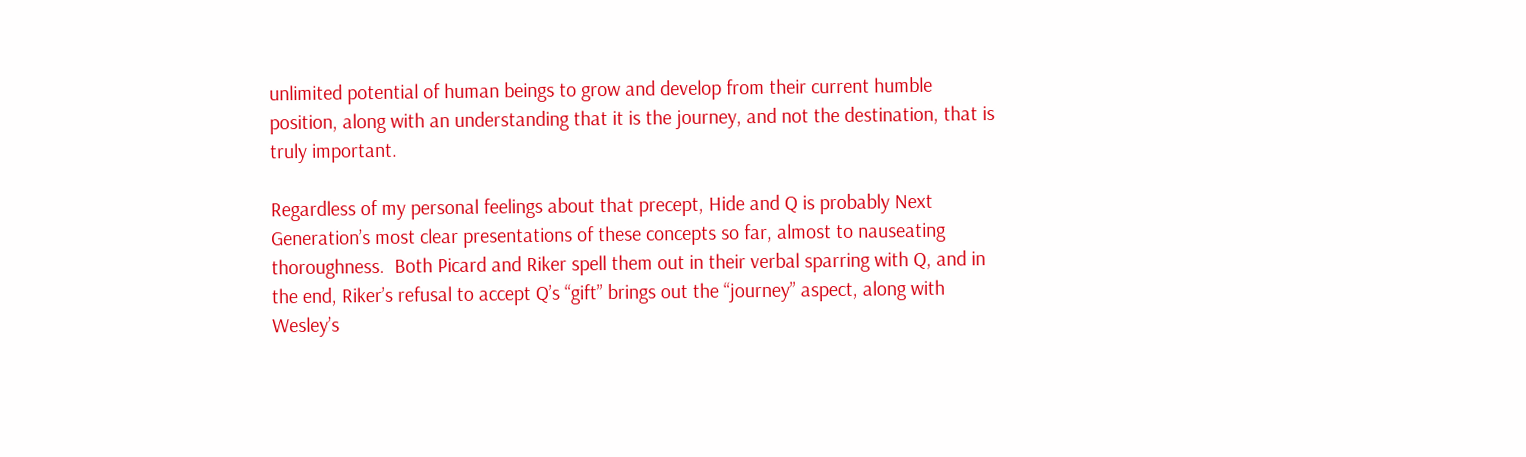unlimited potential of human beings to grow and develop from their current humble position, along with an understanding that it is the journey, and not the destination, that is truly important.

Regardless of my personal feelings about that precept, Hide and Q is probably Next Generation’s most clear presentations of these concepts so far, almost to nauseating thoroughness.  Both Picard and Riker spell them out in their verbal sparring with Q, and in the end, Riker’s refusal to accept Q’s “gift” brings out the “journey” aspect, along with Wesley’s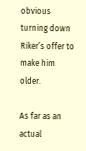obvious turning down Riker’s offer to make him older.

As far as an actual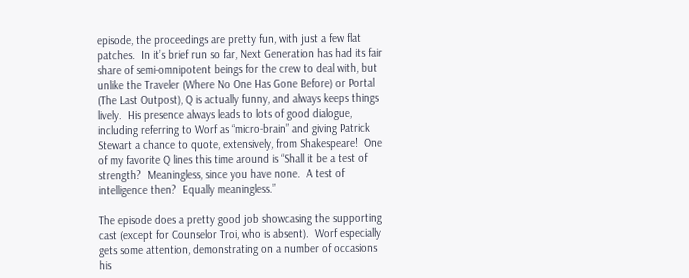episode, the proceedings are pretty fun, with just a few flat patches.  In it’s brief run so far, Next Generation has had its fair share of semi-omnipotent beings for the crew to deal with, but unlike the Traveler (Where No One Has Gone Before) or Portal (The Last Outpost), Q is actually funny, and always keeps things lively.  His presence always leads to lots of good dialogue, including referring to Worf as “micro-brain” and giving Patrick Stewart a chance to quote, extensively, from Shakespeare!  One of my favorite Q lines this time around is “Shall it be a test of strength?  Meaningless, since you have none.  A test of intelligence then?  Equally meaningless.”

The episode does a pretty good job showcasing the supporting cast (except for Counselor Troi, who is absent).  Worf especially gets some attention, demonstrating on a number of occasions his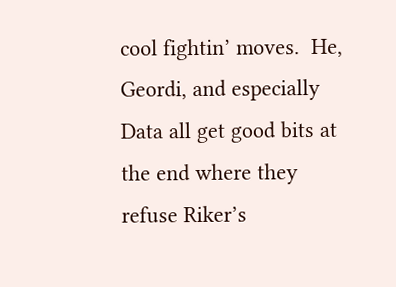cool fightin’ moves.  He, Geordi, and especially Data all get good bits at the end where they refuse Riker’s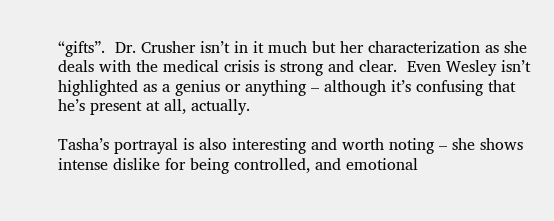“gifts”.  Dr. Crusher isn’t in it much but her characterization as she deals with the medical crisis is strong and clear.  Even Wesley isn’t highlighted as a genius or anything – although it’s confusing that he’s present at all, actually.

Tasha’s portrayal is also interesting and worth noting – she shows intense dislike for being controlled, and emotional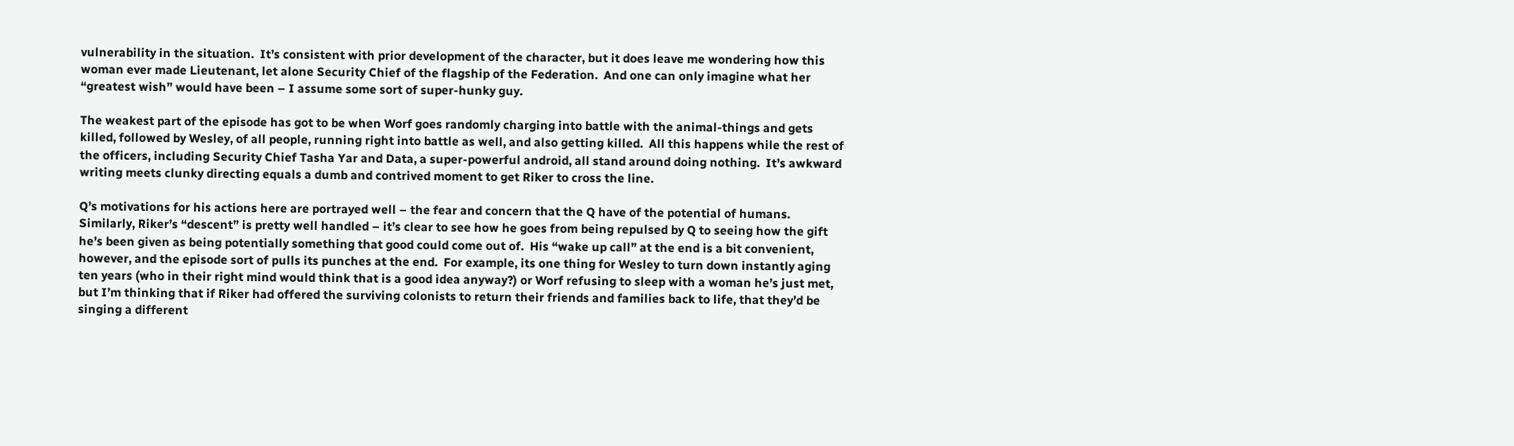vulnerability in the situation.  It’s consistent with prior development of the character, but it does leave me wondering how this woman ever made Lieutenant, let alone Security Chief of the flagship of the Federation.  And one can only imagine what her “greatest wish” would have been – I assume some sort of super-hunky guy.

The weakest part of the episode has got to be when Worf goes randomly charging into battle with the animal-things and gets killed, followed by Wesley, of all people, running right into battle as well, and also getting killed.  All this happens while the rest of the officers, including Security Chief Tasha Yar and Data, a super-powerful android, all stand around doing nothing.  It’s awkward writing meets clunky directing equals a dumb and contrived moment to get Riker to cross the line.

Q’s motivations for his actions here are portrayed well – the fear and concern that the Q have of the potential of humans.   Similarly, Riker’s “descent” is pretty well handled – it’s clear to see how he goes from being repulsed by Q to seeing how the gift he’s been given as being potentially something that good could come out of.  His “wake up call” at the end is a bit convenient, however, and the episode sort of pulls its punches at the end.  For example, its one thing for Wesley to turn down instantly aging ten years (who in their right mind would think that is a good idea anyway?) or Worf refusing to sleep with a woman he’s just met, but I’m thinking that if Riker had offered the surviving colonists to return their friends and families back to life, that they’d be singing a different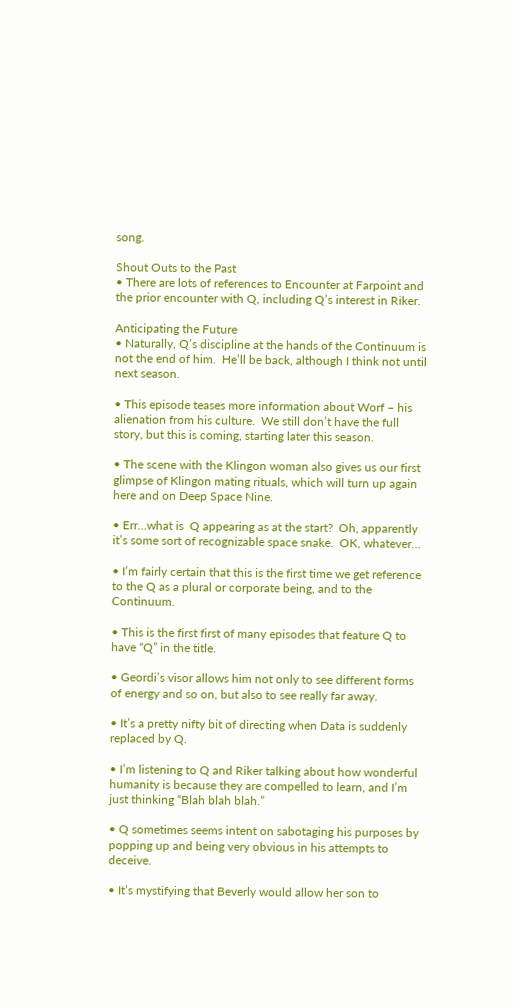song.

Shout Outs to the Past
• There are lots of references to Encounter at Farpoint and the prior encounter with Q, including Q’s interest in Riker.

Anticipating the Future
• Naturally, Q’s discipline at the hands of the Continuum is not the end of him.  He’ll be back, although I think not until next season.

• This episode teases more information about Worf – his alienation from his culture.  We still don’t have the full story, but this is coming, starting later this season.

• The scene with the Klingon woman also gives us our first glimpse of Klingon mating rituals, which will turn up again here and on Deep Space Nine.

• Err…what is  Q appearing as at the start?  Oh, apparently it’s some sort of recognizable space snake.  OK, whatever…

• I’m fairly certain that this is the first time we get reference to the Q as a plural or corporate being, and to the Continuum.

• This is the first first of many episodes that feature Q to have “Q” in the title.

• Geordi’s visor allows him not only to see different forms of energy and so on, but also to see really far away.

• It’s a pretty nifty bit of directing when Data is suddenly replaced by Q.

• I’m listening to Q and Riker talking about how wonderful humanity is because they are compelled to learn, and I’m just thinking “Blah blah blah.”

• Q sometimes seems intent on sabotaging his purposes by popping up and being very obvious in his attempts to deceive.

• It’s mystifying that Beverly would allow her son to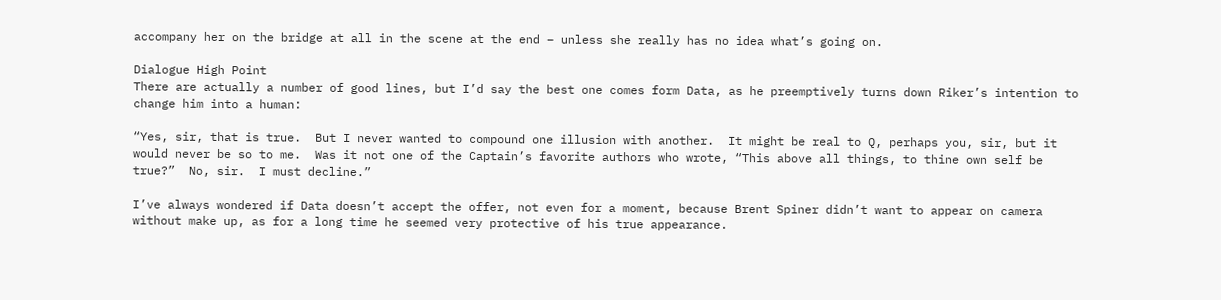accompany her on the bridge at all in the scene at the end – unless she really has no idea what’s going on.

Dialogue High Point
There are actually a number of good lines, but I’d say the best one comes form Data, as he preemptively turns down Riker’s intention to change him into a human:

“Yes, sir, that is true.  But I never wanted to compound one illusion with another.  It might be real to Q, perhaps you, sir, but it would never be so to me.  Was it not one of the Captain’s favorite authors who wrote, “This above all things, to thine own self be true?”  No, sir.  I must decline.”

I’ve always wondered if Data doesn’t accept the offer, not even for a moment, because Brent Spiner didn’t want to appear on camera without make up, as for a long time he seemed very protective of his true appearance.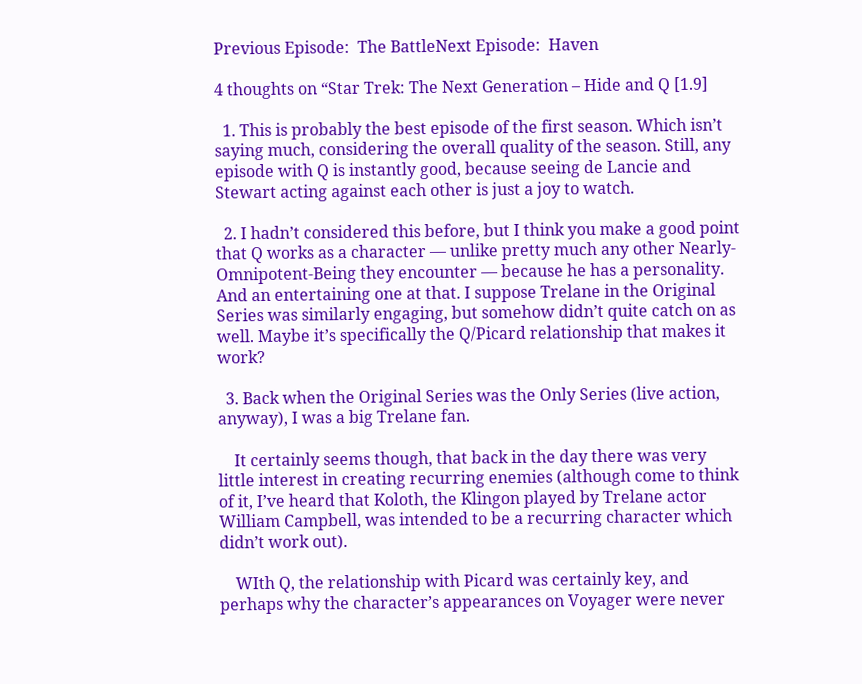Previous Episode:  The BattleNext Episode:  Haven

4 thoughts on “Star Trek: The Next Generation – Hide and Q [1.9]

  1. This is probably the best episode of the first season. Which isn’t saying much, considering the overall quality of the season. Still, any episode with Q is instantly good, because seeing de Lancie and Stewart acting against each other is just a joy to watch.

  2. I hadn’t considered this before, but I think you make a good point that Q works as a character — unlike pretty much any other Nearly-Omnipotent-Being they encounter — because he has a personality. And an entertaining one at that. I suppose Trelane in the Original Series was similarly engaging, but somehow didn’t quite catch on as well. Maybe it’s specifically the Q/Picard relationship that makes it work?

  3. Back when the Original Series was the Only Series (live action, anyway), I was a big Trelane fan.

    It certainly seems though, that back in the day there was very little interest in creating recurring enemies (although come to think of it, I’ve heard that Koloth, the Klingon played by Trelane actor William Campbell, was intended to be a recurring character which didn’t work out).

    WIth Q, the relationship with Picard was certainly key, and perhaps why the character’s appearances on Voyager were never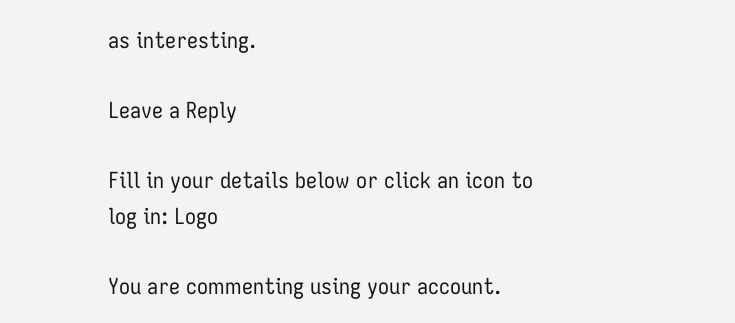as interesting.

Leave a Reply

Fill in your details below or click an icon to log in: Logo

You are commenting using your account.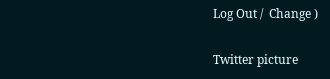Log Out /  Change )

Twitter picture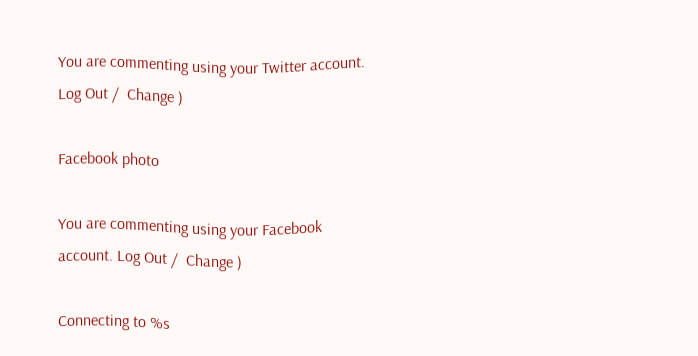You are commenting using your Twitter account. Log Out /  Change )

Facebook photo

You are commenting using your Facebook account. Log Out /  Change )

Connecting to %s